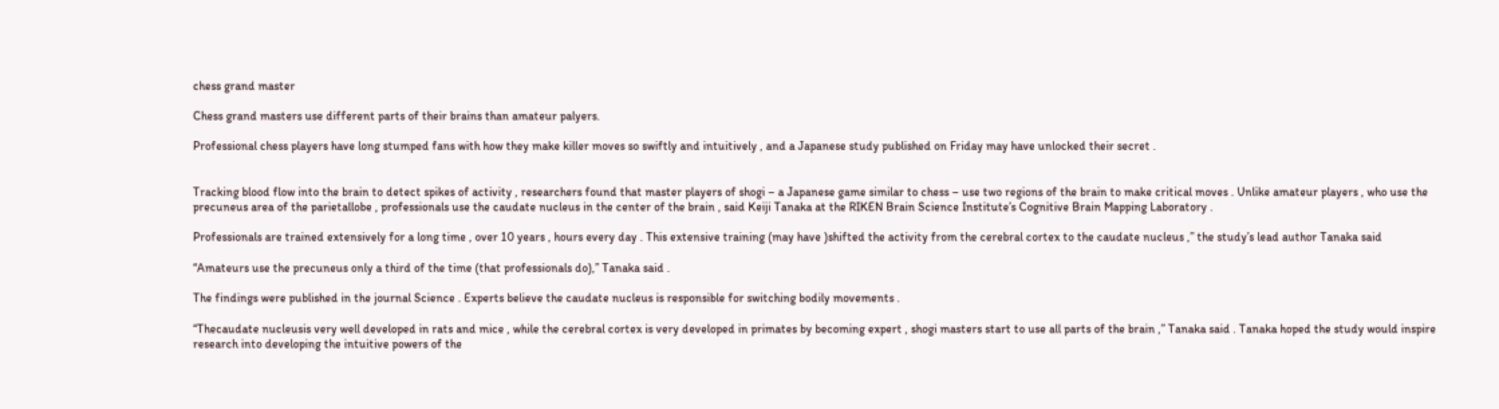chess grand master

Chess grand masters use different parts of their brains than amateur palyers.

Professional chess players have long stumped fans with how they make killer moves so swiftly and intuitively , and a Japanese study published on Friday may have unlocked their secret .


Tracking blood flow into the brain to detect spikes of activity , researchers found that master players of shogi – a Japanese game similar to chess – use two regions of the brain to make critical moves . Unlike amateur players , who use the precuneus area of the parietallobe , professionals use the caudate nucleus in the center of the brain , said Keiji Tanaka at the RIKEN Brain Science Institute’s Cognitive Brain Mapping Laboratory .

Professionals are trained extensively for a long time , over 10 years , hours every day . This extensive training (may have )shifted the activity from the cerebral cortex to the caudate nucleus ,” the study’s lead author Tanaka said

“Amateurs use the precuneus only a third of the time (that professionals do),” Tanaka said .

The findings were published in the journal Science . Experts believe the caudate nucleus is responsible for switching bodily movements .

“Thecaudate nucleusis very well developed in rats and mice , while the cerebral cortex is very developed in primates by becoming expert , shogi masters start to use all parts of the brain ,” Tanaka said . Tanaka hoped the study would inspire research into developing the intuitive powers of the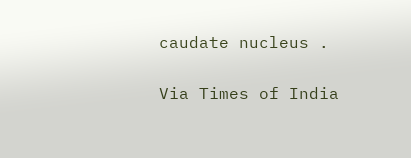caudate nucleus .

Via Times of India